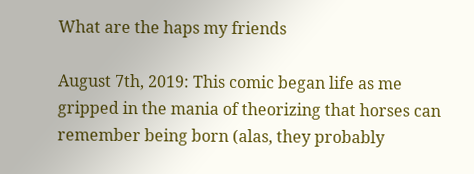What are the haps my friends

August 7th, 2019: This comic began life as me gripped in the mania of theorizing that horses can remember being born (alas, they probably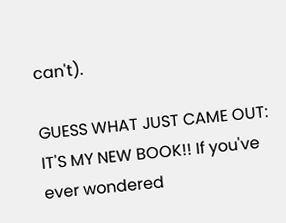can't).

GUESS WHAT JUST CAME OUT: IT'S MY NEW BOOK!! If you've ever wondered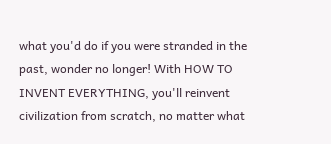what you'd do if you were stranded in the past, wonder no longer! With HOW TO INVENT EVERYTHING, you'll reinvent civilization from scratch, no matter what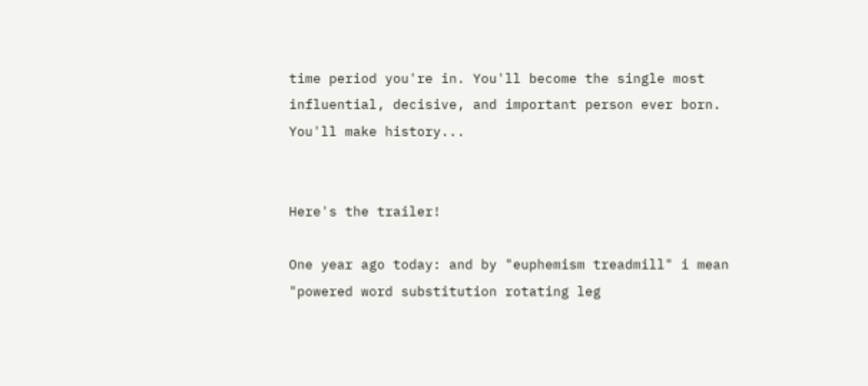time period you're in. You'll become the single most influential, decisive, and important person ever born. You'll make history...


Here's the trailer!

One year ago today: and by "euphemism treadmill" i mean "powered word substitution rotating leg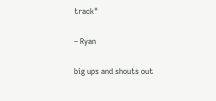track"

– Ryan

big ups and shouts out